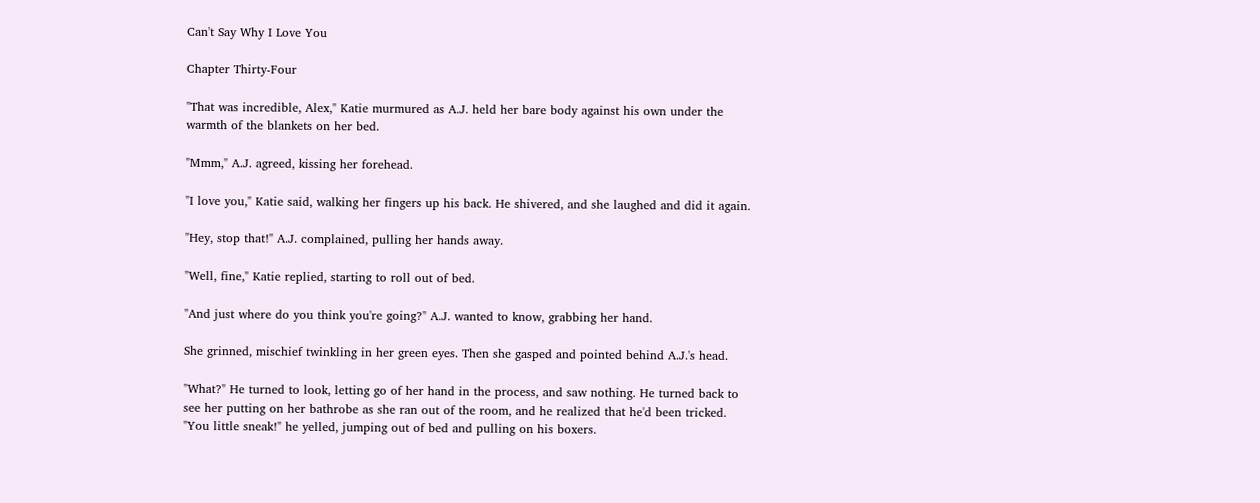Can't Say Why I Love You

Chapter Thirty-Four

"That was incredible, Alex," Katie murmured as A.J. held her bare body against his own under the warmth of the blankets on her bed.

"Mmm," A.J. agreed, kissing her forehead.

"I love you," Katie said, walking her fingers up his back. He shivered, and she laughed and did it again.

"Hey, stop that!" A.J. complained, pulling her hands away.

"Well, fine," Katie replied, starting to roll out of bed.

"And just where do you think you're going?" A.J. wanted to know, grabbing her hand.

She grinned, mischief twinkling in her green eyes. Then she gasped and pointed behind A.J.'s head.

"What?" He turned to look, letting go of her hand in the process, and saw nothing. He turned back to see her putting on her bathrobe as she ran out of the room, and he realized that he'd been tricked. "You little sneak!" he yelled, jumping out of bed and pulling on his boxers.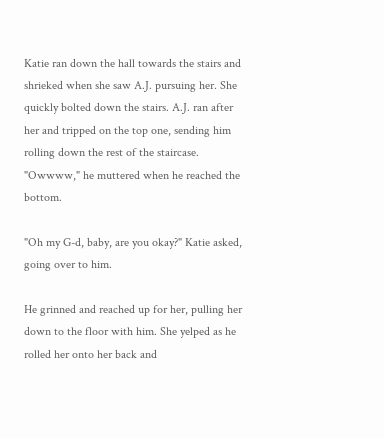Katie ran down the hall towards the stairs and shrieked when she saw A.J. pursuing her. She quickly bolted down the stairs. A.J. ran after her and tripped on the top one, sending him rolling down the rest of the staircase. "Owwww," he muttered when he reached the bottom.

"Oh my G-d, baby, are you okay?" Katie asked, going over to him.

He grinned and reached up for her, pulling her down to the floor with him. She yelped as he rolled her onto her back and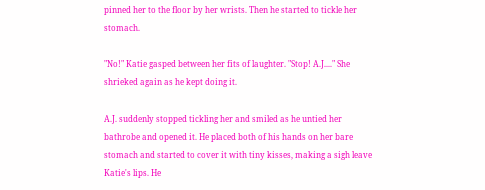pinned her to the floor by her wrists. Then he started to tickle her stomach.

"No!" Katie gasped between her fits of laughter. "Stop! A.J...." She shrieked again as he kept doing it.

A.J. suddenly stopped tickling her and smiled as he untied her bathrobe and opened it. He placed both of his hands on her bare stomach and started to cover it with tiny kisses, making a sigh leave Katie's lips. He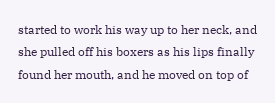started to work his way up to her neck, and she pulled off his boxers as his lips finally found her mouth, and he moved on top of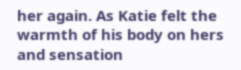her again. As Katie felt the warmth of his body on hers and sensation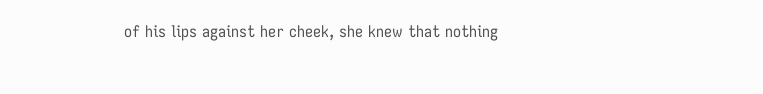of his lips against her cheek, she knew that nothing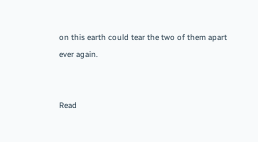on this earth could tear the two of them apart ever again.


Read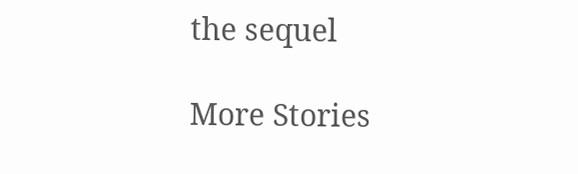the sequel

More Stories